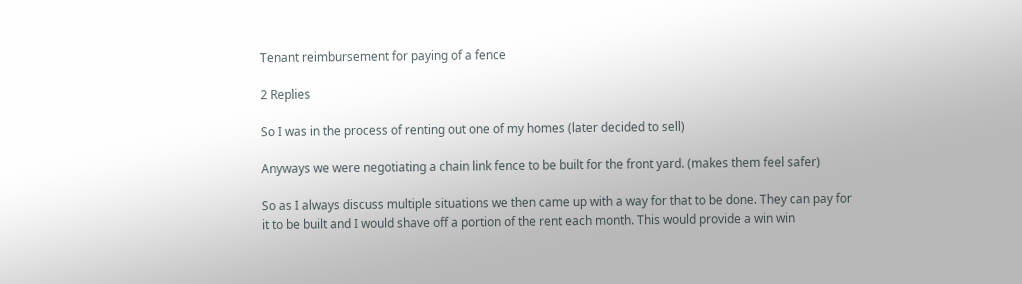Tenant reimbursement for paying of a fence

2 Replies

So I was in the process of renting out one of my homes (later decided to sell)

Anyways we were negotiating a chain link fence to be built for the front yard. (makes them feel safer)

So as I always discuss multiple situations we then came up with a way for that to be done. They can pay for it to be built and I would shave off a portion of the rent each month. This would provide a win win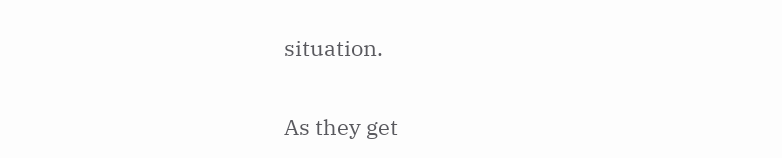situation.

As they get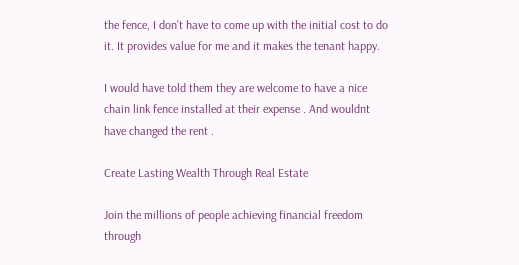the fence, I don't have to come up with the initial cost to do it. It provides value for me and it makes the tenant happy.

I would have told them they are welcome to have a nice chain link fence installed at their expense . And wouldnt have changed the rent .

Create Lasting Wealth Through Real Estate

Join the millions of people achieving financial freedom through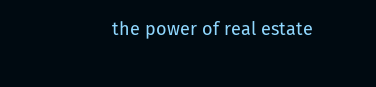the power of real estate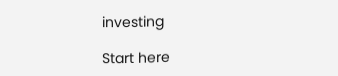investing

Start here